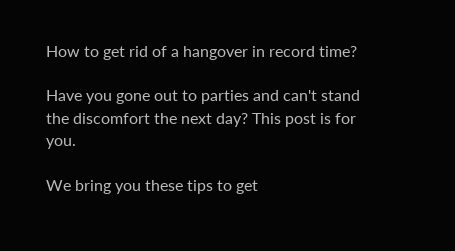How to get rid of a hangover in record time?

Have you gone out to parties and can't stand the discomfort the next day? This post is for you.

We bring you these tips to get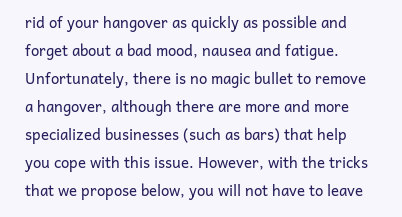rid of your hangover as quickly as possible and forget about a bad mood, nausea and fatigue. Unfortunately, there is no magic bullet to remove a hangover, although there are more and more specialized businesses (such as bars) that help you cope with this issue. However, with the tricks that we propose below, you will not have to leave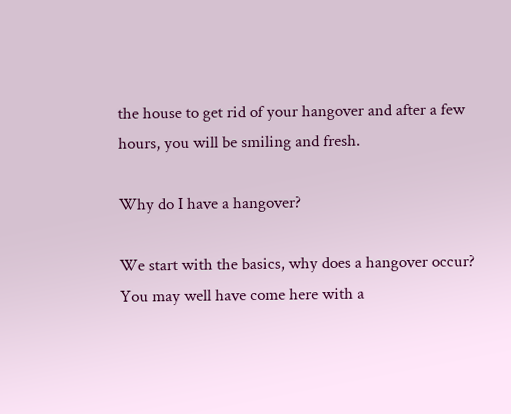the house to get rid of your hangover and after a few hours, you will be smiling and fresh.

Why do I have a hangover?

We start with the basics, why does a hangover occur? You may well have come here with a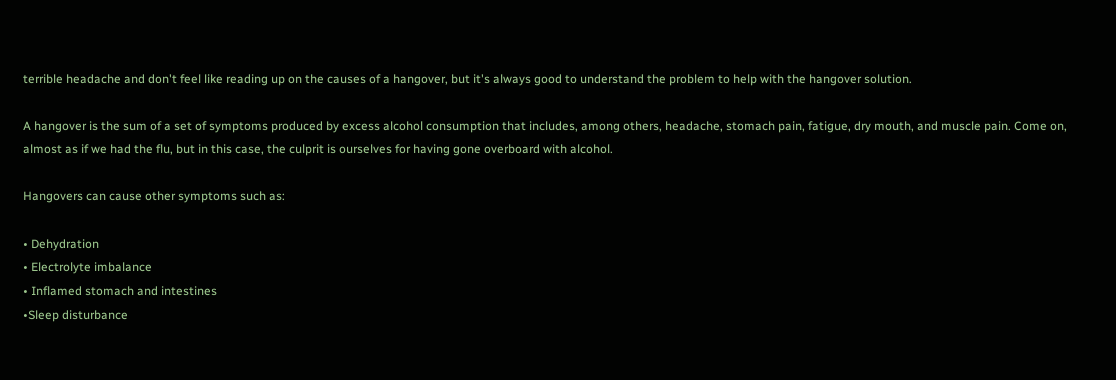terrible headache and don't feel like reading up on the causes of a hangover, but it's always good to understand the problem to help with the hangover solution.

A hangover is the sum of a set of symptoms produced by excess alcohol consumption that includes, among others, headache, stomach pain, fatigue, dry mouth, and muscle pain. Come on, almost as if we had the flu, but in this case, the culprit is ourselves for having gone overboard with alcohol.

Hangovers can cause other symptoms such as:

• Dehydration
• Electrolyte imbalance
• Inflamed stomach and intestines
•Sleep disturbance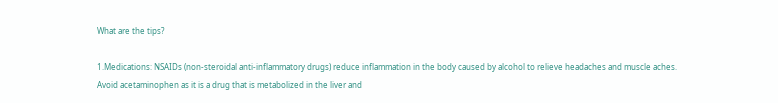What are the tips?

1.Medications: NSAIDs (non-steroidal anti-inflammatory drugs) reduce inflammation in the body caused by alcohol to relieve headaches and muscle aches.
Avoid acetaminophen as it is a drug that is metabolized in the liver and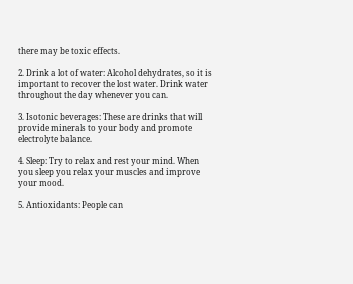there may be toxic effects.

2. Drink a lot of water: Alcohol dehydrates, so it is important to recover the lost water. Drink water throughout the day whenever you can.

3. Isotonic beverages: These are drinks that will provide minerals to your body and promote electrolyte balance.

4. Sleep: Try to relax and rest your mind. When you sleep you relax your muscles and improve your mood.

5. Antioxidants: People can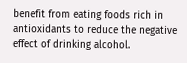benefit from eating foods rich in antioxidants to reduce the negative effect of drinking alcohol.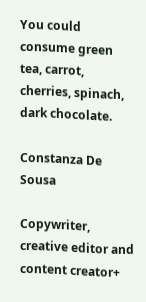You could consume green tea, carrot, cherries, spinach, dark chocolate.

Constanza De Sousa

Copywriter, creative editor and content creator+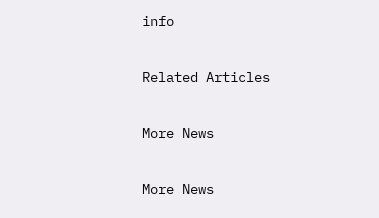info

Related Articles

More News

More News